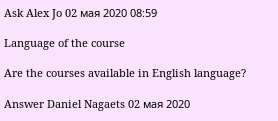Ask Alex Jo 02 мая 2020 08:59

Language of the course

Are the courses available in English language?

Answer Daniel Nagaets 02 мая 2020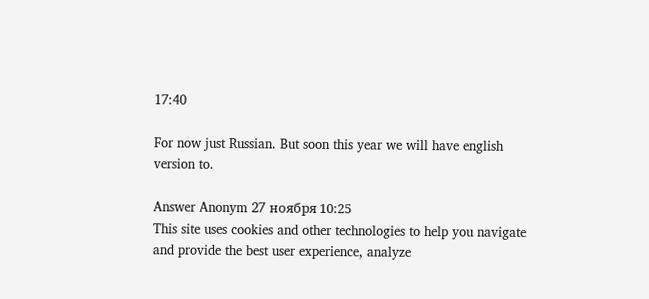17:40

For now just Russian. But soon this year we will have english version to.

Answer Anonym 27 ноября 10:25
This site uses cookies and other technologies to help you navigate and provide the best user experience, analyze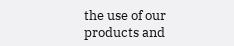the use of our products and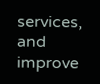services, and improve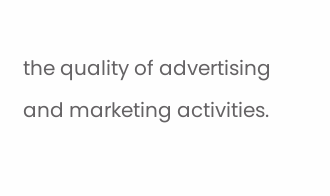the quality of advertising and marketing activities.